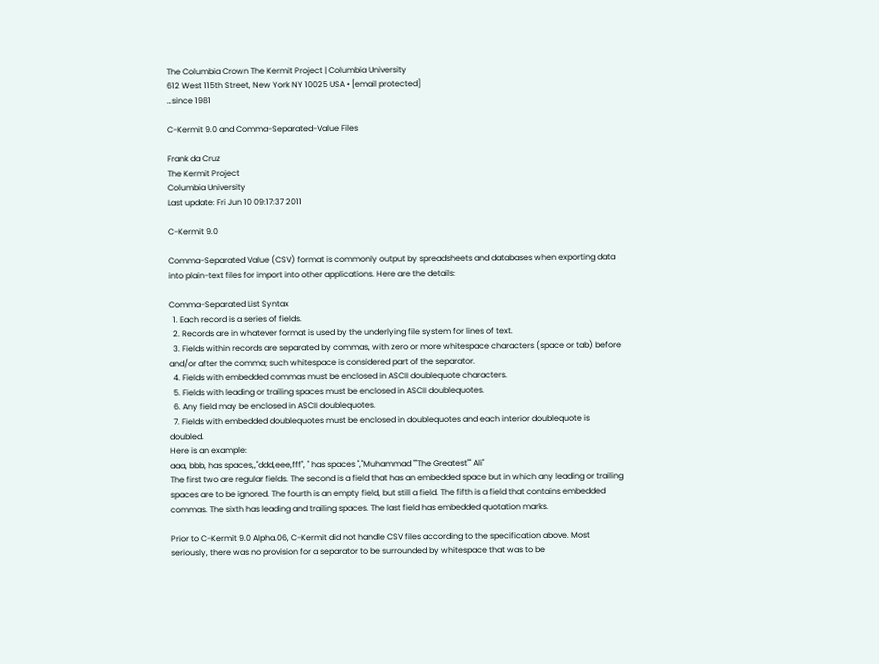The Columbia Crown The Kermit Project | Columbia University
612 West 115th Street, New York NY 10025 USA • [email protected]
…since 1981

C-Kermit 9.0 and Comma-Separated-Value Files

Frank da Cruz
The Kermit Project
Columbia University
Last update: Fri Jun 10 09:17:37 2011

C-Kermit 9.0

Comma-Separated Value (CSV) format is commonly output by spreadsheets and databases when exporting data into plain-text files for import into other applications. Here are the details:

Comma-Separated List Syntax
  1. Each record is a series of fields.
  2. Records are in whatever format is used by the underlying file system for lines of text.
  3. Fields within records are separated by commas, with zero or more whitespace characters (space or tab) before and/or after the comma; such whitespace is considered part of the separator.
  4. Fields with embedded commas must be enclosed in ASCII doublequote characters.
  5. Fields with leading or trailing spaces must be enclosed in ASCII doublequotes.
  6. Any field may be enclosed in ASCII doublequotes.
  7. Fields with embedded doublequotes must be enclosed in doublequotes and each interior doublequote is doubled.
Here is an example:
aaa, bbb, has spaces,,"ddd,eee,fff", " has spaces ","Muhammad ""The Greatest"" Ali"
The first two are regular fields. The second is a field that has an embedded space but in which any leading or trailing spaces are to be ignored. The fourth is an empty field, but still a field. The fifth is a field that contains embedded commas. The sixth has leading and trailing spaces. The last field has embedded quotation marks.

Prior to C-Kermit 9.0 Alpha.06, C-Kermit did not handle CSV files according to the specification above. Most seriously, there was no provision for a separator to be surrounded by whitespace that was to be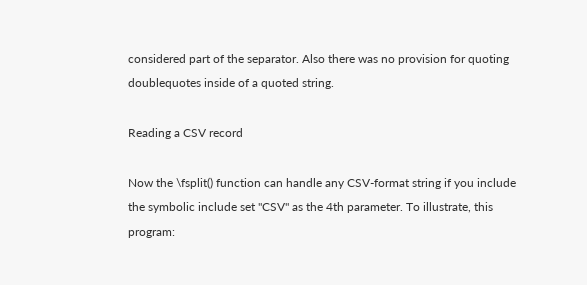considered part of the separator. Also there was no provision for quoting doublequotes inside of a quoted string.

Reading a CSV record

Now the \fsplit() function can handle any CSV-format string if you include the symbolic include set "CSV" as the 4th parameter. To illustrate, this program: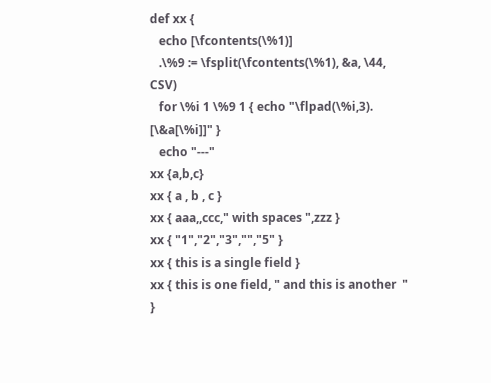def xx {
   echo [\fcontents(\%1)]
   .\%9 := \fsplit(\fcontents(\%1), &a, \44, CSV)
   for \%i 1 \%9 1 { echo "\flpad(\%i,3). [\&a[\%i]]" }
   echo "---"
xx {a,b,c}
xx { a , b , c }
xx { aaa,,ccc," with spaces ",zzz }
xx { "1","2","3","","5" }
xx { this is a single field }
xx { this is one field, " and this is another  " }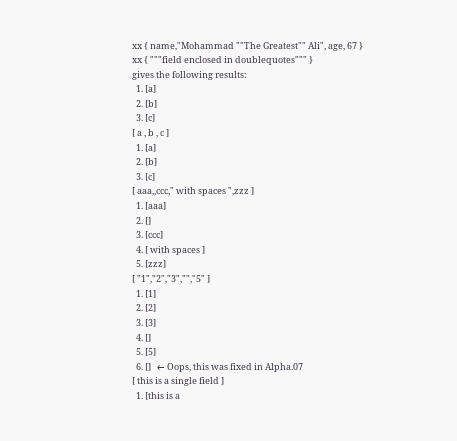xx { name,"Mohammad ""The Greatest"" Ali", age, 67 }
xx { """field enclosed in doublequotes""" }
gives the following results:
  1. [a]
  2. [b]
  3. [c]
[ a , b , c ]
  1. [a]
  2. [b]
  3. [c]
[ aaa,,ccc," with spaces ",zzz ]
  1. [aaa]
  2. []
  3. [ccc]
  4. [ with spaces ]
  5. [zzz]
[ "1","2","3","","5" ]
  1. [1]
  2. [2]
  3. [3]
  4. []
  5. [5]
  6. []   ← Oops, this was fixed in Alpha.07
[ this is a single field ]
  1. [this is a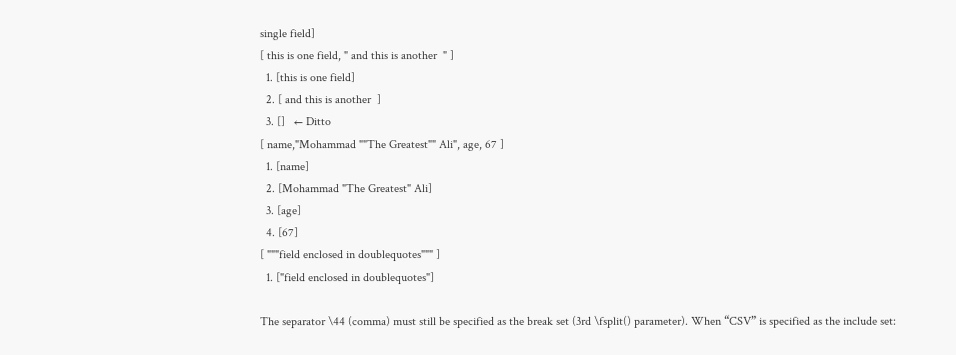single field]
[ this is one field, " and this is another  " ]
  1. [this is one field]
  2. [ and this is another  ]
  3. []   ← Ditto
[ name,"Mohammad ""The Greatest"" Ali", age, 67 ]
  1. [name]
  2. [Mohammad "The Greatest" Ali]
  3. [age]
  4. [67]
[ """field enclosed in doublequotes""" ]
  1. ["field enclosed in doublequotes"]

The separator \44 (comma) must still be specified as the break set (3rd \fsplit() parameter). When “CSV” is specified as the include set: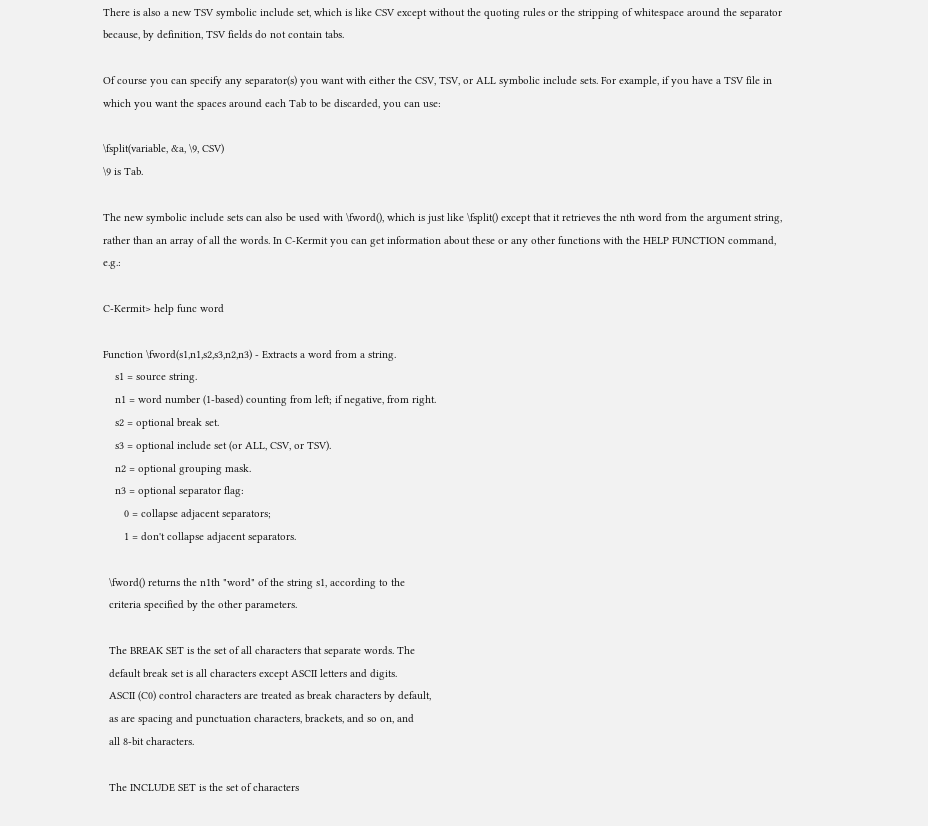There is also a new TSV symbolic include set, which is like CSV except without the quoting rules or the stripping of whitespace around the separator because, by definition, TSV fields do not contain tabs.

Of course you can specify any separator(s) you want with either the CSV, TSV, or ALL symbolic include sets. For example, if you have a TSV file in which you want the spaces around each Tab to be discarded, you can use:

\fsplit(variable, &a, \9, CSV)
\9 is Tab.

The new symbolic include sets can also be used with \fword(), which is just like \fsplit() except that it retrieves the nth word from the argument string, rather than an array of all the words. In C-Kermit you can get information about these or any other functions with the HELP FUNCTION command, e.g.:

C-Kermit> help func word

Function \fword(s1,n1,s2,s3,n2,n3) - Extracts a word from a string.
    s1 = source string.
    n1 = word number (1-based) counting from left; if negative, from right.
    s2 = optional break set.
    s3 = optional include set (or ALL, CSV, or TSV).
    n2 = optional grouping mask.
    n3 = optional separator flag:
       0 = collapse adjacent separators;
       1 = don't collapse adjacent separators.

  \fword() returns the n1th "word" of the string s1, according to the
  criteria specified by the other parameters.

  The BREAK SET is the set of all characters that separate words. The
  default break set is all characters except ASCII letters and digits.
  ASCII (C0) control characters are treated as break characters by default,
  as are spacing and punctuation characters, brackets, and so on, and
  all 8-bit characters.

  The INCLUDE SET is the set of characters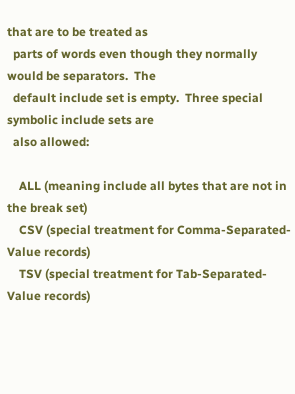that are to be treated as
  parts of words even though they normally would be separators.  The
  default include set is empty.  Three special symbolic include sets are
  also allowed:

    ALL (meaning include all bytes that are not in the break set)
    CSV (special treatment for Comma-Separated-Value records)
    TSV (special treatment for Tab-Separated-Value records)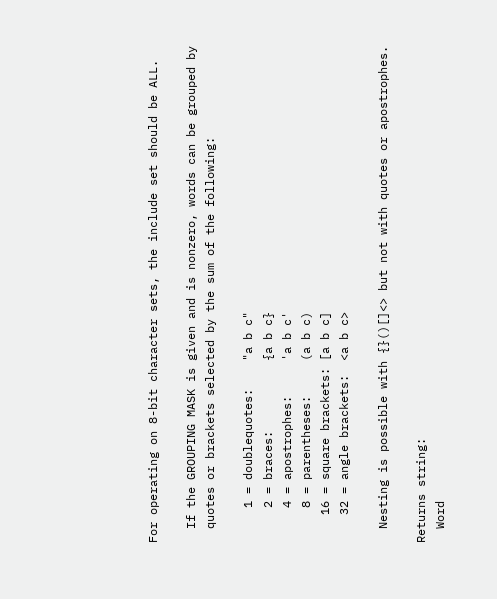For operating on 8-bit character sets, the include set should be ALL.

  If the GROUPING MASK is given and is nonzero, words can be grouped by
  quotes or brackets selected by the sum of the following:

     1 = doublequotes:    "a b c"
     2 = braces:          {a b c}
     4 = apostrophes:     'a b c'
     8 = parentheses:     (a b c)
    16 = square brackets: [a b c]
    32 = angle brackets:  <a b c>

  Nesting is possible with {}()[]<> but not with quotes or apostrophes.

Returns string:
  Word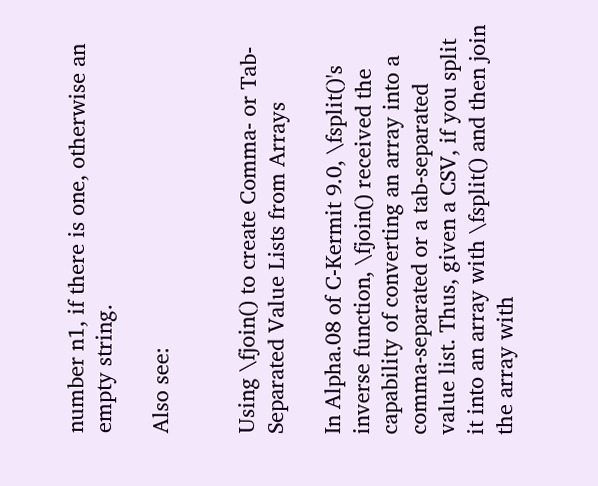number n1, if there is one, otherwise an empty string.

Also see:


Using \fjoin() to create Comma- or Tab-Separated Value Lists from Arrays

In Alpha.08 of C-Kermit 9.0, \fsplit()'s inverse function, \fjoin() received the capability of converting an array into a comma-separated or a tab-separated value list. Thus, given a CSV, if you split it into an array with \fsplit() and then join the array with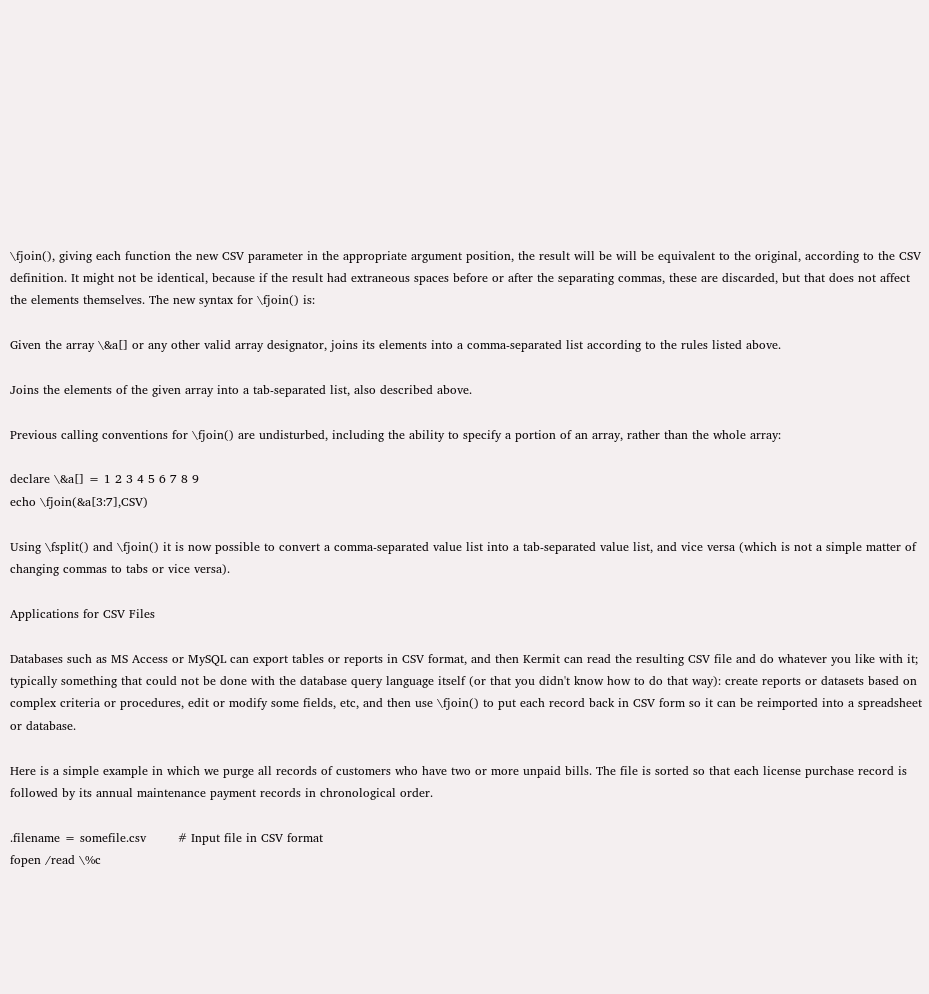\fjoin(), giving each function the new CSV parameter in the appropriate argument position, the result will be will be equivalent to the original, according to the CSV definition. It might not be identical, because if the result had extraneous spaces before or after the separating commas, these are discarded, but that does not affect the elements themselves. The new syntax for \fjoin() is:

Given the array \&a[] or any other valid array designator, joins its elements into a comma-separated list according to the rules listed above.

Joins the elements of the given array into a tab-separated list, also described above.

Previous calling conventions for \fjoin() are undisturbed, including the ability to specify a portion of an array, rather than the whole array:

declare \&a[] = 1 2 3 4 5 6 7 8 9
echo \fjoin(&a[3:7],CSV)

Using \fsplit() and \fjoin() it is now possible to convert a comma-separated value list into a tab-separated value list, and vice versa (which is not a simple matter of changing commas to tabs or vice versa).

Applications for CSV Files

Databases such as MS Access or MySQL can export tables or reports in CSV format, and then Kermit can read the resulting CSV file and do whatever you like with it; typically something that could not be done with the database query language itself (or that you didn't know how to do that way): create reports or datasets based on complex criteria or procedures, edit or modify some fields, etc, and then use \fjoin() to put each record back in CSV form so it can be reimported into a spreadsheet or database.

Here is a simple example in which we purge all records of customers who have two or more unpaid bills. The file is sorted so that each license purchase record is followed by its annual maintenance payment records in chronological order.

.filename = somefile.csv        # Input file in CSV format
fopen /read \%c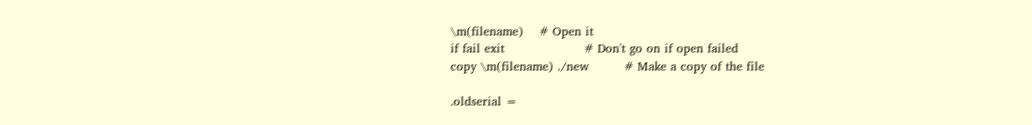\m(filename)    # Open it
if fail exit                    # Don't go on if open failed
copy \m(filename) ./new         # Make a copy of the file

.oldserial =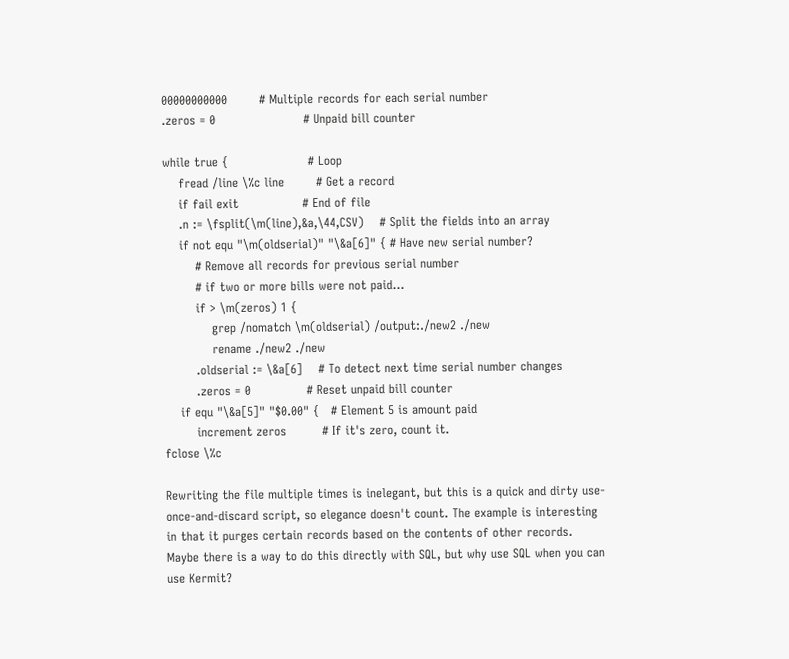00000000000        # Multiple records for each serial number
.zeros = 0                      # Unpaid bill counter

while true {                    # Loop
    fread /line \%c line        # Get a record
    if fail exit                # End of file
    .n := \fsplit(\m(line),&a,\44,CSV)    # Split the fields into an array
    if not equ "\m(oldserial)" "\&a[6]" { # Have new serial number?
        # Remove all records for previous serial number
        # if two or more bills were not paid...
        if > \m(zeros) 1 {
            grep /nomatch \m(oldserial) /output:./new2 ./new
            rename ./new2 ./new
        .oldserial := \&a[6]    # To detect next time serial number changes
        .zeros = 0              # Reset unpaid bill counter
    if equ "\&a[5]" "$0.00" {   # Element 5 is amount paid
        increment zeros         # If it's zero, count it.
fclose \%c

Rewriting the file multiple times is inelegant, but this is a quick and dirty use-once-and-discard script, so elegance doesn't count. The example is interesting in that it purges certain records based on the contents of other records. Maybe there is a way to do this directly with SQL, but why use SQL when you can use Kermit?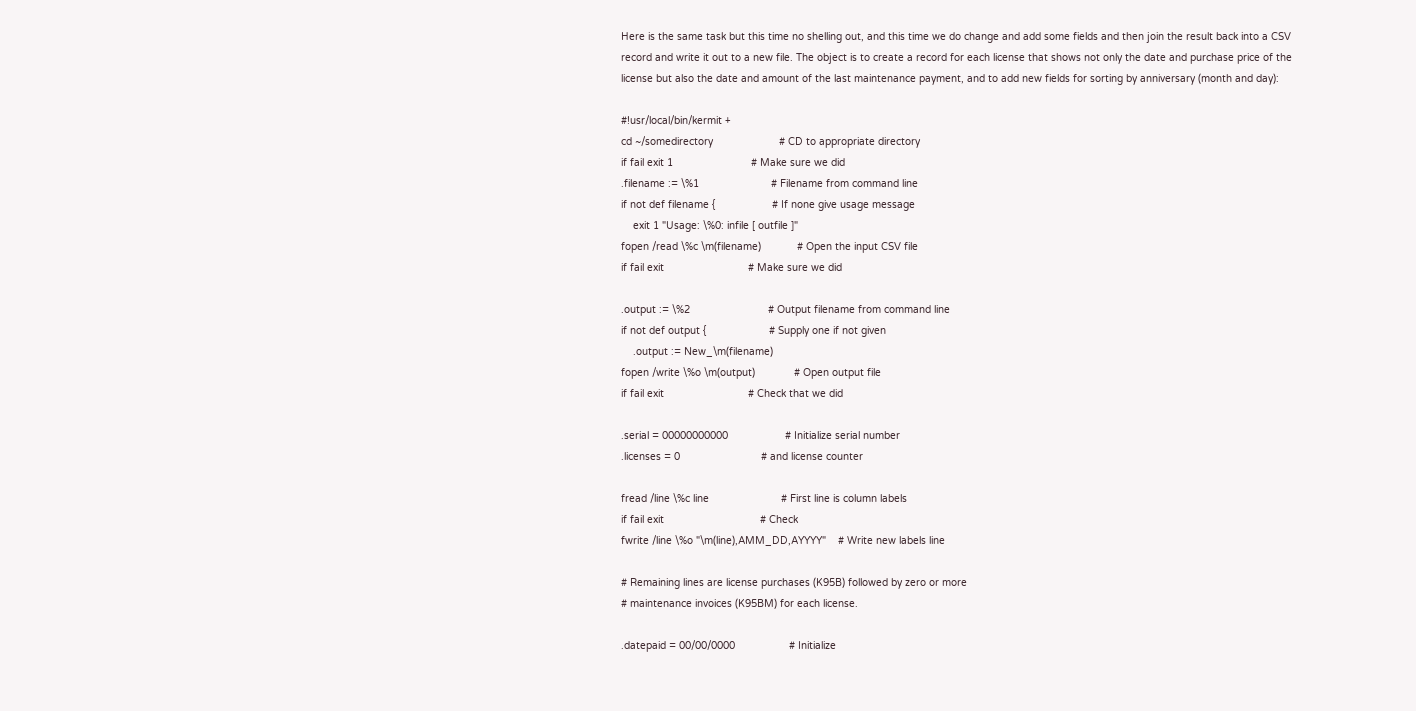Here is the same task but this time no shelling out, and this time we do change and add some fields and then join the result back into a CSV record and write it out to a new file. The object is to create a record for each license that shows not only the date and purchase price of the license but also the date and amount of the last maintenance payment, and to add new fields for sorting by anniversary (month and day):

#!usr/local/bin/kermit +
cd ~/somedirectory                      # CD to appropriate directory
if fail exit 1                          # Make sure we did
.filename := \%1                        # Filename from command line
if not def filename {                   # If none give usage message
    exit 1 "Usage: \%0: infile [ outfile ]"
fopen /read \%c \m(filename)            # Open the input CSV file
if fail exit                            # Make sure we did

.output := \%2                          # Output filename from command line
if not def output {                     # Supply one if not given
    .output := New_\m(filename)
fopen /write \%o \m(output)             # Open output file
if fail exit                            # Check that we did

.serial = 00000000000                   # Initialize serial number
.licenses = 0                           # and license counter

fread /line \%c line                        # First line is column labels
if fail exit                                # Check
fwrite /line \%o "\m(line),AMM_DD,AYYYY"    # Write new labels line

# Remaining lines are license purchases (K95B) followed by zero or more
# maintenance invoices (K95BM) for each license.

.datepaid = 00/00/0000                  # Initialize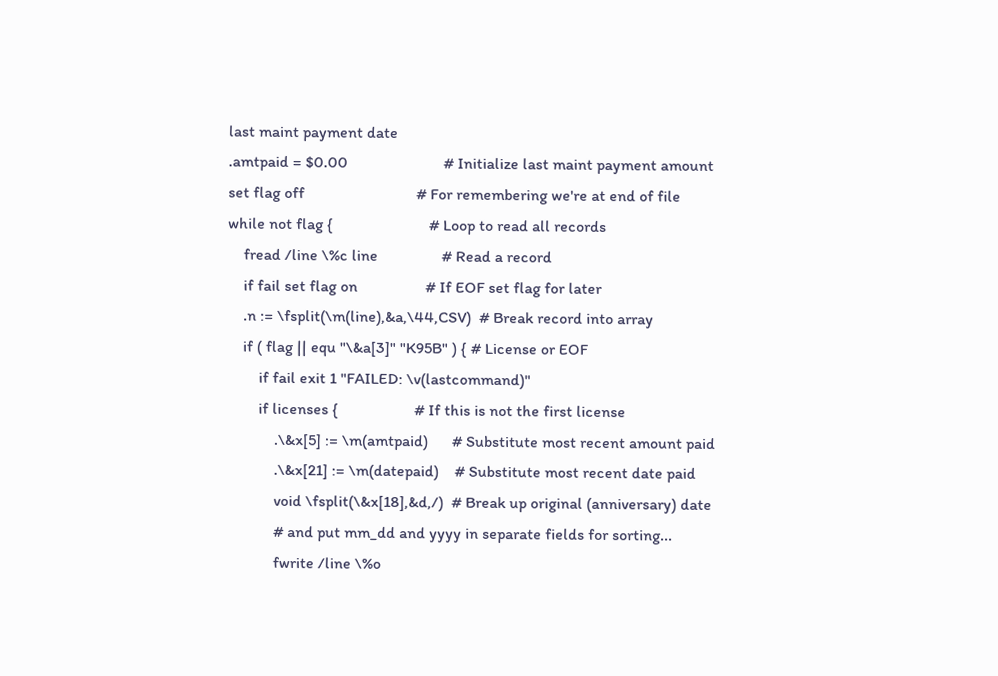last maint payment date
.amtpaid = $0.00                        # Initialize last maint payment amount
set flag off                            # For remembering we're at end of file
while not flag {                        # Loop to read all records
    fread /line \%c line                # Read a record
    if fail set flag on                 # If EOF set flag for later
    .n := \fsplit(\m(line),&a,\44,CSV)  # Break record into array
    if ( flag || equ "\&a[3]" "K95B" ) { # License or EOF
        if fail exit 1 "FAILED: \v(lastcommand)"
        if licenses {                   # If this is not the first license
            .\&x[5] := \m(amtpaid)      # Substitute most recent amount paid
            .\&x[21] := \m(datepaid)    # Substitute most recent date paid
            void \fsplit(\&x[18],&d,/)  # Break up original (anniversary) date
            # and put mm_dd and yyyy in separate fields for sorting...
            fwrite /line \%o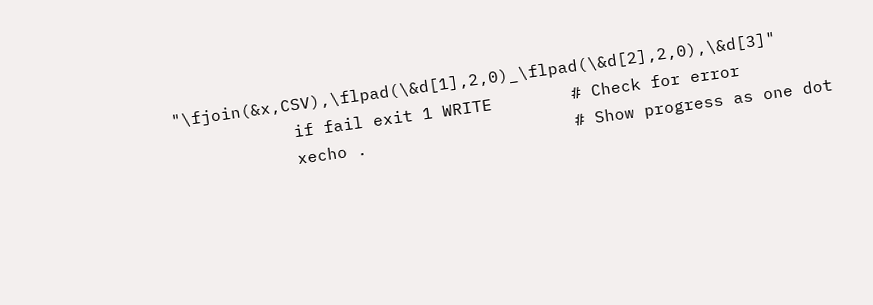"\fjoin(&x,CSV),\flpad(\&d[1],2,0)_\flpad(\&d[2],2,0),\&d[3]"
            if fail exit 1 WRITE        # Check for error
            xecho .                     # Show progress as one dot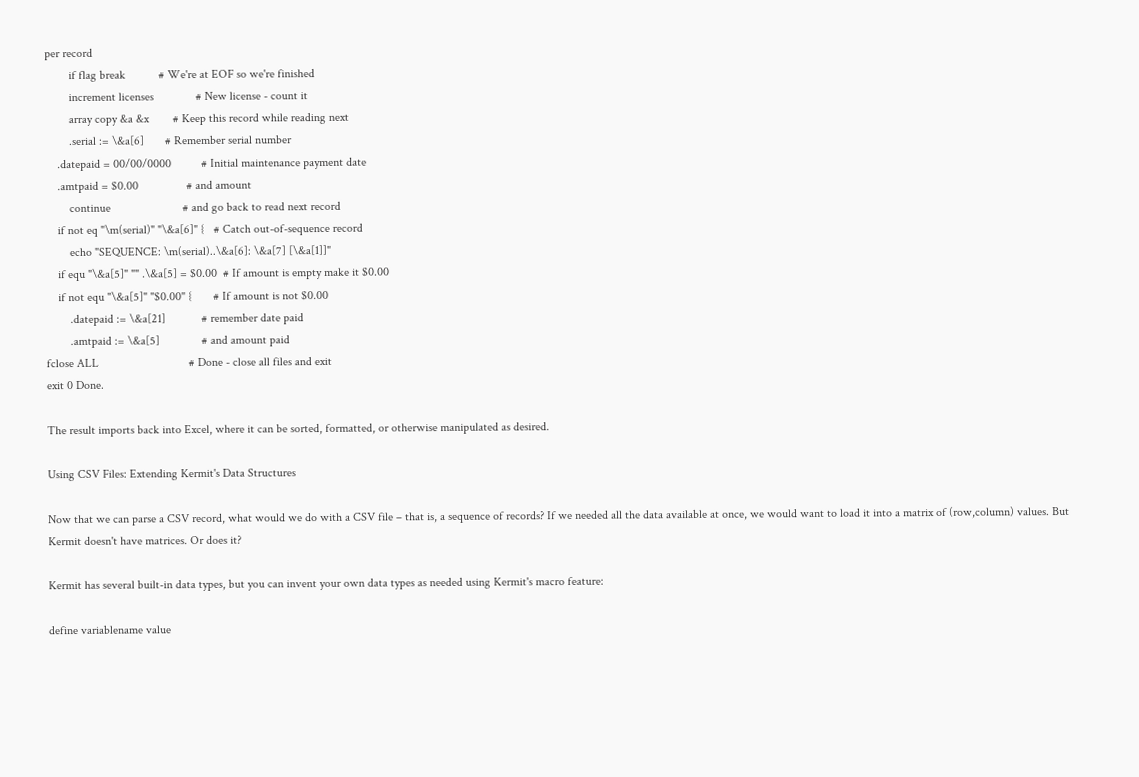per record
        if flag break           # We're at EOF so we're finished
        increment licenses              # New license - count it
        array copy &a &x        # Keep this record while reading next
        .serial := \&a[6]       # Remember serial number
    .datepaid = 00/00/0000          # Initial maintenance payment date
    .amtpaid = $0.00                # and amount
        continue                        # and go back to read next record
    if not eq "\m(serial)" "\&a[6]" {   # Catch out-of-sequence record
        echo "SEQUENCE: \m(serial)..\&a[6]: \&a[7] [\&a[1]]"
    if equ "\&a[5]" "" .\&a[5] = $0.00  # If amount is empty make it $0.00
    if not equ "\&a[5]" "$0.00" {       # If amount is not $0.00
        .datepaid := \&a[21]            # remember date paid
        .amtpaid := \&a[5]              # and amount paid
fclose ALL                              # Done - close all files and exit
exit 0 Done.

The result imports back into Excel, where it can be sorted, formatted, or otherwise manipulated as desired.

Using CSV Files: Extending Kermit's Data Structures

Now that we can parse a CSV record, what would we do with a CSV file – that is, a sequence of records? If we needed all the data available at once, we would want to load it into a matrix of (row,column) values. But Kermit doesn't have matrices. Or does it?

Kermit has several built-in data types, but you can invent your own data types as needed using Kermit's macro feature:

define variablename value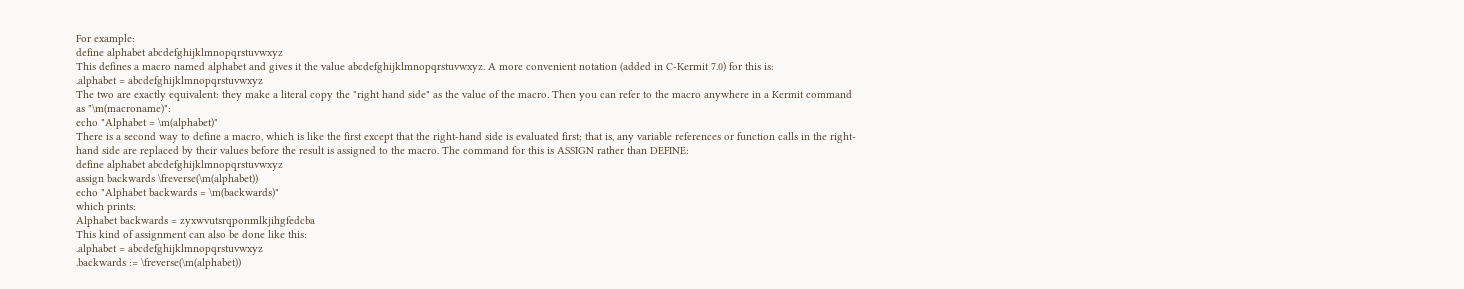For example:
define alphabet abcdefghijklmnopqrstuvwxyz
This defines a macro named alphabet and gives it the value abcdefghijklmnopqrstuvwxyz. A more convenient notation (added in C-Kermit 7.0) for this is:
.alphabet = abcdefghijklmnopqrstuvwxyz
The two are exactly equivalent: they make a literal copy the "right hand side" as the value of the macro. Then you can refer to the macro anywhere in a Kermit command as "\m(macroname)":
echo "Alphabet = \m(alphabet)"
There is a second way to define a macro, which is like the first except that the right-hand side is evaluated first; that is, any variable references or function calls in the right-hand side are replaced by their values before the result is assigned to the macro. The command for this is ASSIGN rather than DEFINE:
define alphabet abcdefghijklmnopqrstuvwxyz
assign backwards \freverse(\m(alphabet))
echo "Alphabet backwards = \m(backwards)"
which prints:
Alphabet backwards = zyxwvutsrqponmlkjihgfedcba
This kind of assignment can also be done like this:
.alphabet = abcdefghijklmnopqrstuvwxyz
.backwards := \freverse(\m(alphabet))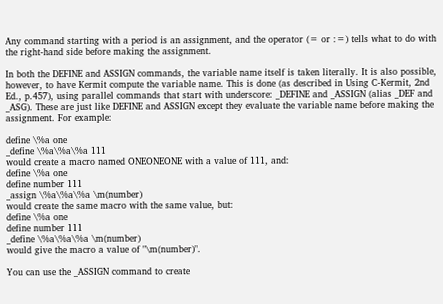Any command starting with a period is an assignment, and the operator (= or :=) tells what to do with the right-hand side before making the assignment.

In both the DEFINE and ASSIGN commands, the variable name itself is taken literally. It is also possible, however, to have Kermit compute the variable name. This is done (as described in Using C-Kermit, 2nd Ed., p.457), using parallel commands that start with underscore: _DEFINE and _ASSIGN (alias _DEF and _ASG). These are just like DEFINE and ASSIGN except they evaluate the variable name before making the assignment. For example:

define \%a one
_define \%a\%a\%a 111
would create a macro named ONEONEONE with a value of 111, and:
define \%a one
define number 111
_assign \%a\%a\%a \m(number)
would create the same macro with the same value, but:
define \%a one
define number 111
_define \%a\%a\%a \m(number)
would give the macro a value of "\m(number)".

You can use the _ASSIGN command to create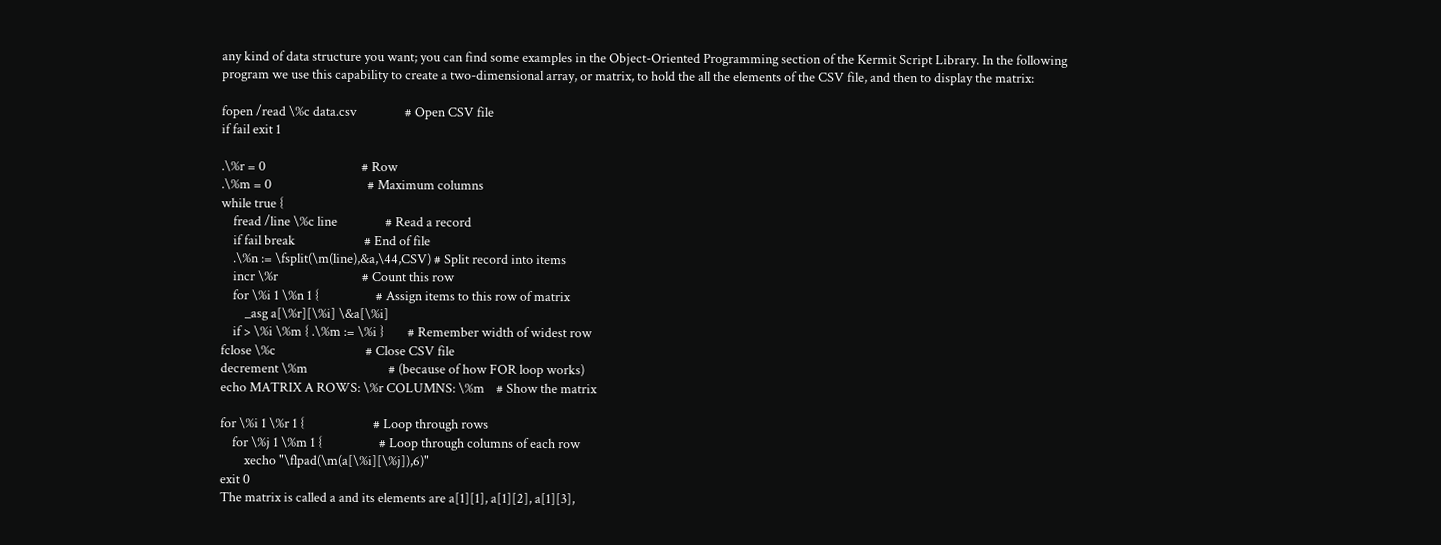any kind of data structure you want; you can find some examples in the Object-Oriented Programming section of the Kermit Script Library. In the following program we use this capability to create a two-dimensional array, or matrix, to hold the all the elements of the CSV file, and then to display the matrix:

fopen /read \%c data.csv                # Open CSV file
if fail exit 1

.\%r = 0                                # Row
.\%m = 0                                # Maximum columns
while true {
    fread /line \%c line                # Read a record
    if fail break                       # End of file
    .\%n := \fsplit(\m(line),&a,\44,CSV) # Split record into items
    incr \%r                            # Count this row
    for \%i 1 \%n 1 {                   # Assign items to this row of matrix
        _asg a[\%r][\%i] \&a[\%i]
    if > \%i \%m { .\%m := \%i }        # Remember width of widest row
fclose \%c                              # Close CSV file
decrement \%m                           # (because of how FOR loop works)
echo MATRIX A ROWS: \%r COLUMNS: \%m    # Show the matrix

for \%i 1 \%r 1 {                       # Loop through rows
    for \%j 1 \%m 1 {                   # Loop through columns of each row
        xecho "\flpad(\m(a[\%i][\%j]),6)"
exit 0
The matrix is called a and its elements are a[1][1], a[1][2], a[1][3],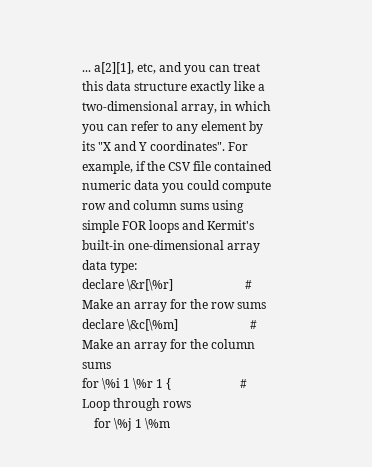... a[2][1], etc, and you can treat this data structure exactly like a two-dimensional array, in which you can refer to any element by its "X and Y coordinates". For example, if the CSV file contained numeric data you could compute row and column sums using simple FOR loops and Kermit's built-in one-dimensional array data type:
declare \&r[\%r]                        # Make an array for the row sums
declare \&c[\%m]                        # Make an array for the column sums
for \%i 1 \%r 1 {                       # Loop through rows
    for \%j 1 \%m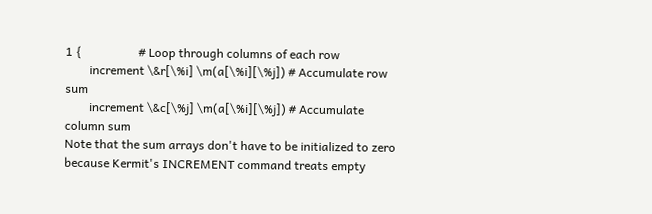1 {                   # Loop through columns of each row
        increment \&r[\%i] \m(a[\%i][\%j]) # Accumulate row sum
        increment \&c[\%j] \m(a[\%i][\%j]) # Accumulate column sum
Note that the sum arrays don't have to be initialized to zero because Kermit's INCREMENT command treats empty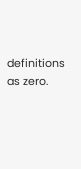definitions as zero.